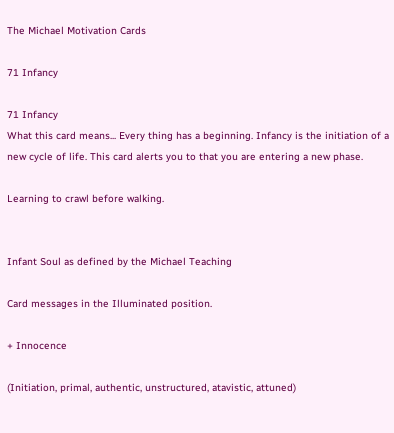The Michael Motivation Cards

71 Infancy

71 Infancy
What this card means... Every thing has a beginning. Infancy is the initiation of a new cycle of life. This card alerts you to that you are entering a new phase.

Learning to crawl before walking.


Infant Soul as defined by the Michael Teaching

Card messages in the Illuminated position.

+ Innocence

(Initiation, primal, authentic, unstructured, atavistic, attuned)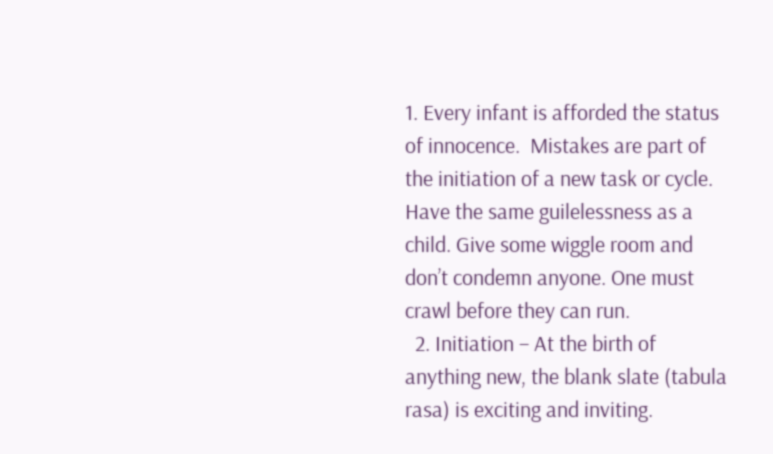1. Every infant is afforded the status of innocence.  Mistakes are part of the initiation of a new task or cycle. Have the same guilelessness as a child. Give some wiggle room and don’t condemn anyone. One must crawl before they can run.
  2. Initiation – At the birth of anything new, the blank slate (tabula rasa) is exciting and inviting.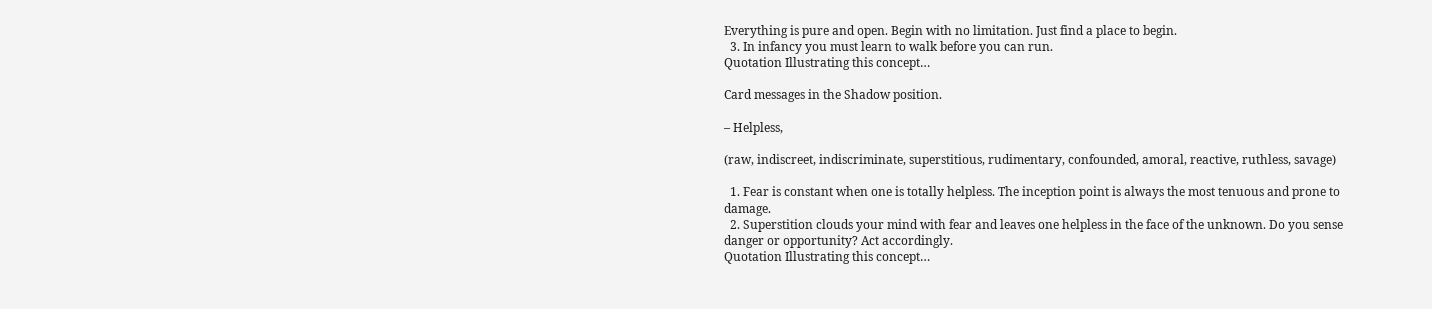Everything is pure and open. Begin with no limitation. Just find a place to begin.
  3. In infancy you must learn to walk before you can run.
Quotation Illustrating this concept…

Card messages in the Shadow position.

– Helpless,

(raw, indiscreet, indiscriminate, superstitious, rudimentary, confounded, amoral, reactive, ruthless, savage)

  1. Fear is constant when one is totally helpless. The inception point is always the most tenuous and prone to damage.
  2. Superstition clouds your mind with fear and leaves one helpless in the face of the unknown. Do you sense danger or opportunity? Act accordingly.
Quotation Illustrating this concept…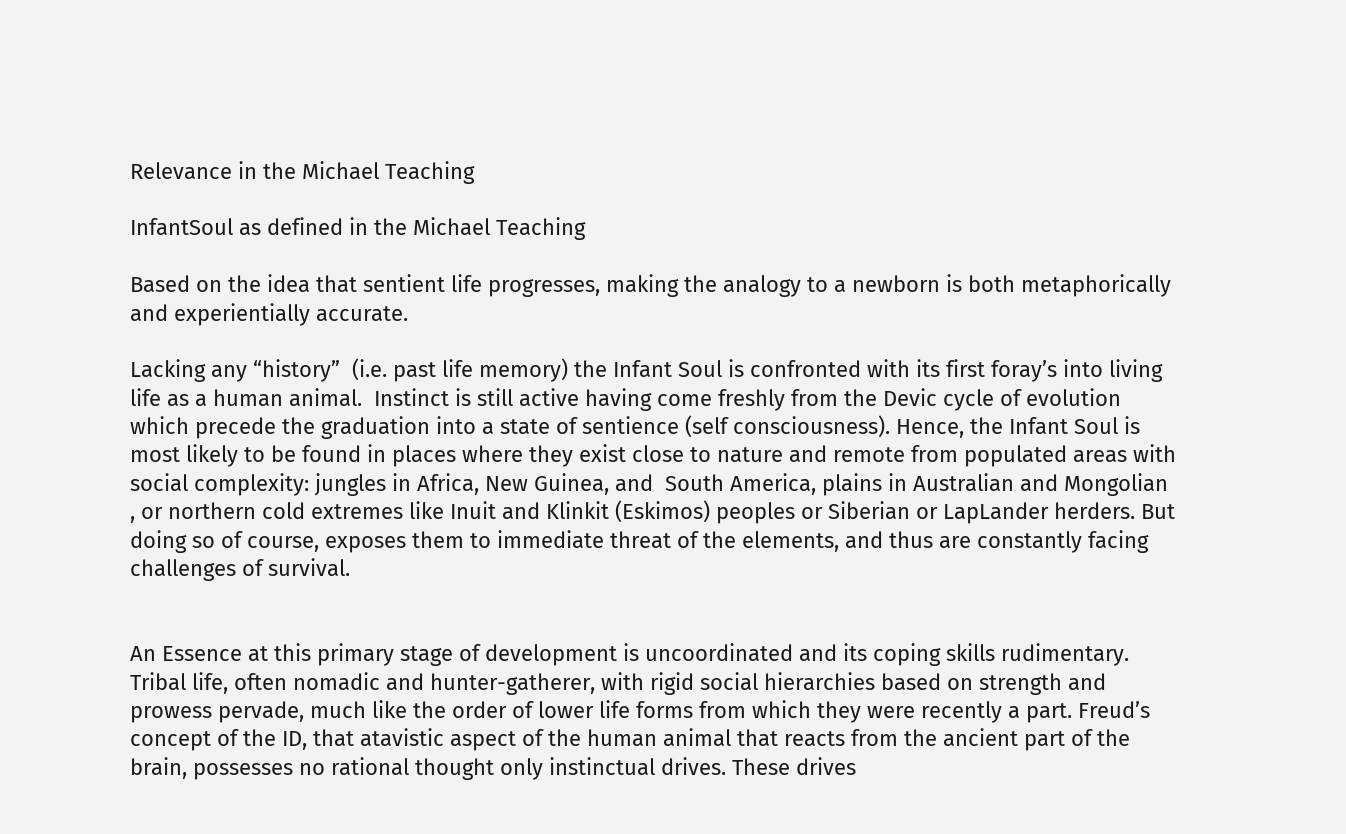Relevance in the Michael Teaching

InfantSoul as defined in the Michael Teaching

Based on the idea that sentient life progresses, making the analogy to a newborn is both metaphorically and experientially accurate.

Lacking any “history”  (i.e. past life memory) the Infant Soul is confronted with its first foray’s into living life as a human animal.  Instinct is still active having come freshly from the Devic cycle of evolution which precede the graduation into a state of sentience (self consciousness). Hence, the Infant Soul is most likely to be found in places where they exist close to nature and remote from populated areas with social complexity: jungles in Africa, New Guinea, and  South America, plains in Australian and Mongolian , or northern cold extremes like Inuit and Klinkit (Eskimos) peoples or Siberian or LapLander herders. But doing so of course, exposes them to immediate threat of the elements, and thus are constantly facing challenges of survival.


An Essence at this primary stage of development is uncoordinated and its coping skills rudimentary. Tribal life, often nomadic and hunter-gatherer, with rigid social hierarchies based on strength and prowess pervade, much like the order of lower life forms from which they were recently a part. Freud’s concept of the ID, that atavistic aspect of the human animal that reacts from the ancient part of the brain, possesses no rational thought only instinctual drives. These drives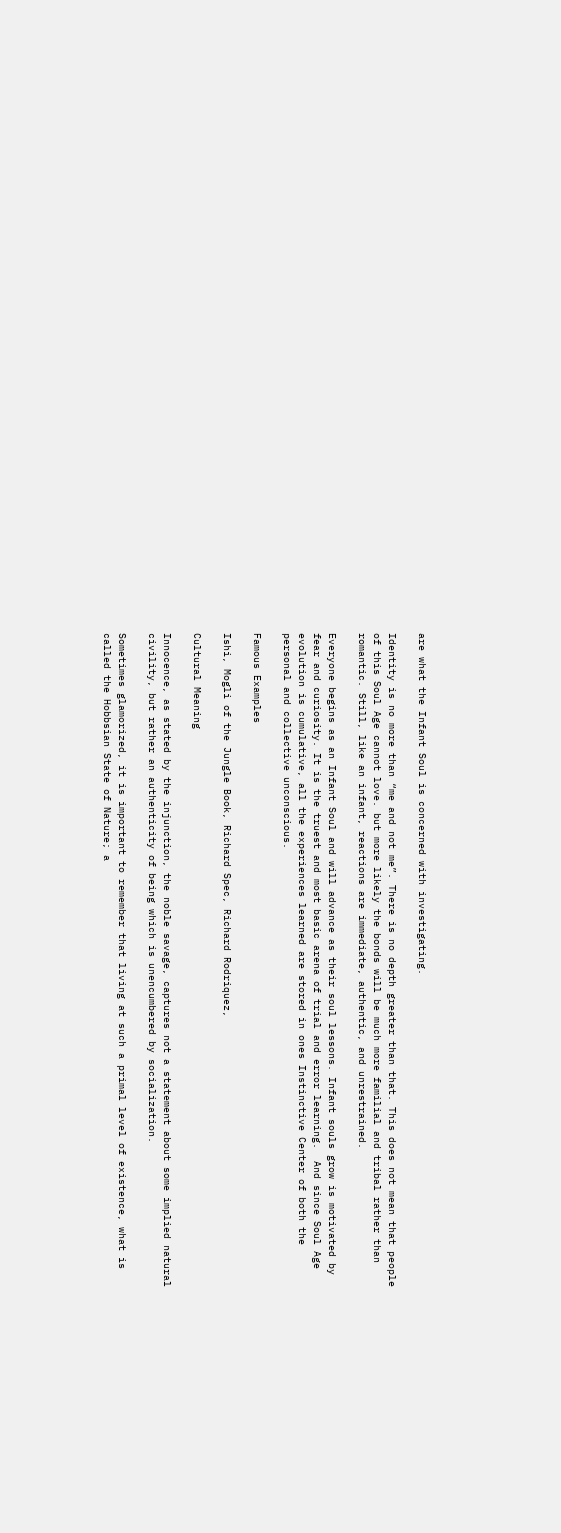are what the Infant Soul is concerned with investigating.

Identity is no more than “me and not me”. There is no depth greater than that. This does not mean that people of this Soul Age cannot love. but more likely the bonds will be much more familial and tribal rather than romantic. Still, like an infant, reactions are immediate, authentic, and unrestrained.

Everyone begins as an Infant Soul and will advance as their soul lessons. Infant souls grow is motivated by fear and curiosity. It is the truest and most basic arena of trial and error learning.  And since Soul Age evolution is cumulative, all the experiences learned are stored in ones Instinctive Center of both the personal and collective unconscious.

Famous Examples

Ishi, Mogli of the Jungle Book, Richard Spec, Richard Rodriquez,

Cultural Meaning

Innocence, as stated by the injunction, the noble savage, captures not a statement about some implied natural civility, but rather an authenticity of being which is unencumbered by socialization.

Sometimes glamorized, it is important to remember that living at such a primal level of existence, what is called the Hobbsian State of Nature; a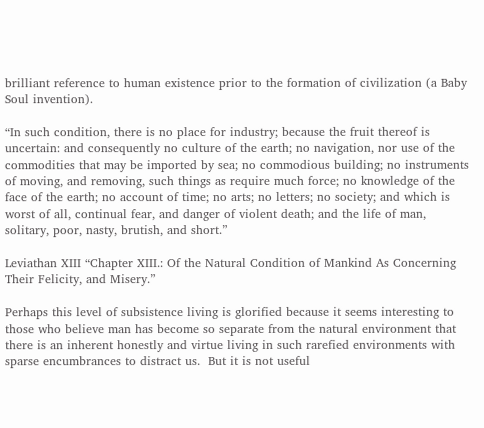brilliant reference to human existence prior to the formation of civilization (a Baby Soul invention).

“In such condition, there is no place for industry; because the fruit thereof is uncertain: and consequently no culture of the earth; no navigation, nor use of the commodities that may be imported by sea; no commodious building; no instruments of moving, and removing, such things as require much force; no knowledge of the face of the earth; no account of time; no arts; no letters; no society; and which is worst of all, continual fear, and danger of violent death; and the life of man, solitary, poor, nasty, brutish, and short.”

Leviathan XIII “Chapter XIII.: Of the Natural Condition of Mankind As Concerning Their Felicity, and Misery.”

Perhaps this level of subsistence living is glorified because it seems interesting to those who believe man has become so separate from the natural environment that there is an inherent honestly and virtue living in such rarefied environments with sparse encumbrances to distract us.  But it is not useful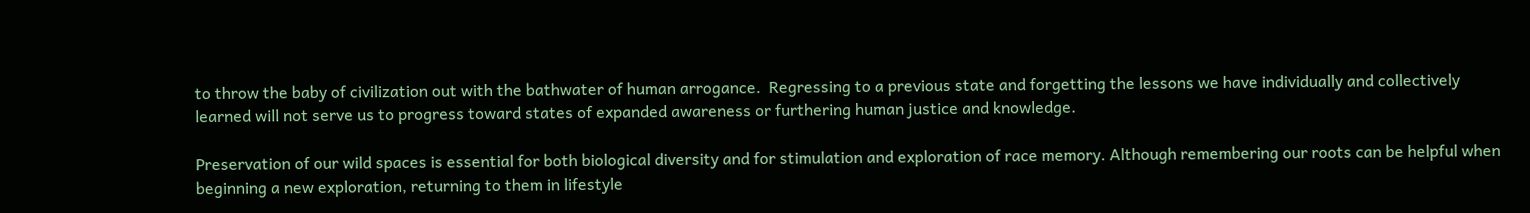to throw the baby of civilization out with the bathwater of human arrogance.  Regressing to a previous state and forgetting the lessons we have individually and collectively learned will not serve us to progress toward states of expanded awareness or furthering human justice and knowledge.

Preservation of our wild spaces is essential for both biological diversity and for stimulation and exploration of race memory. Although remembering our roots can be helpful when beginning a new exploration, returning to them in lifestyle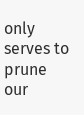only serves to prune our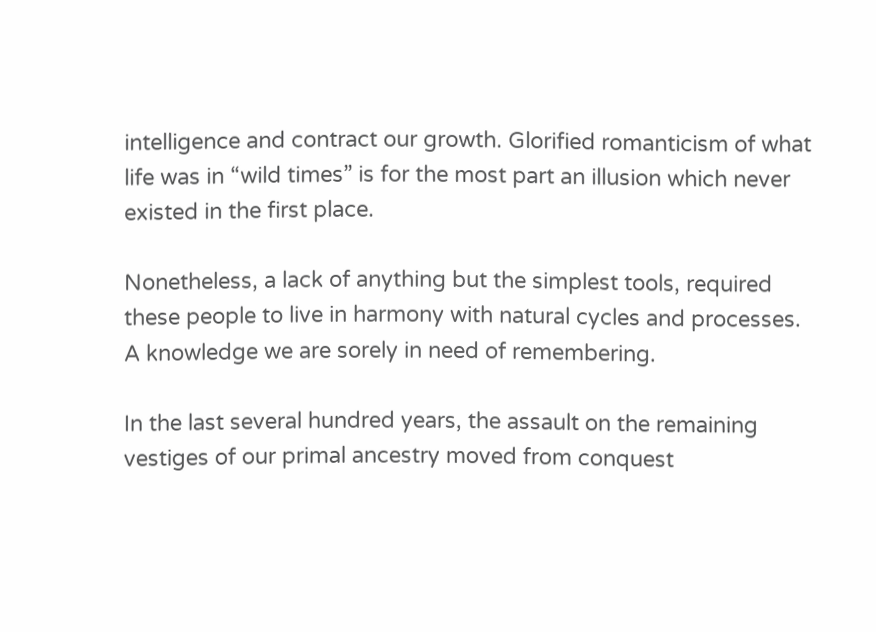intelligence and contract our growth. Glorified romanticism of what life was in “wild times” is for the most part an illusion which never existed in the first place.

Nonetheless, a lack of anything but the simplest tools, required these people to live in harmony with natural cycles and processes. A knowledge we are sorely in need of remembering.

In the last several hundred years, the assault on the remaining vestiges of our primal ancestry moved from conquest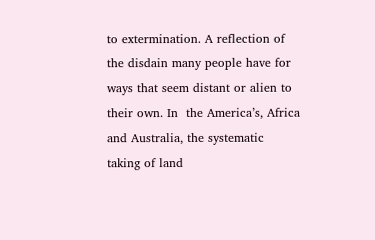to extermination. A reflection of the disdain many people have for ways that seem distant or alien to their own. In  the America’s, Africa and Australia, the systematic taking of land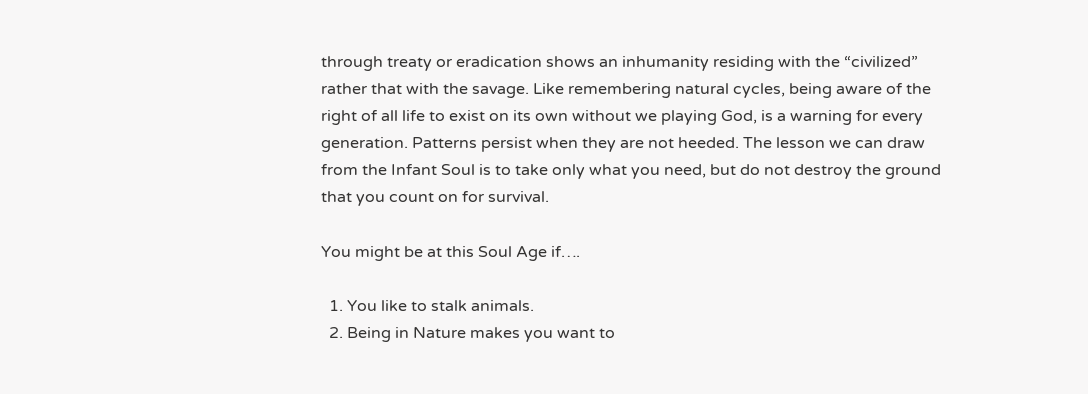through treaty or eradication shows an inhumanity residing with the “civilized” rather that with the savage. Like remembering natural cycles, being aware of the right of all life to exist on its own without we playing God, is a warning for every generation. Patterns persist when they are not heeded. The lesson we can draw from the Infant Soul is to take only what you need, but do not destroy the ground that you count on for survival.

You might be at this Soul Age if….

  1. You like to stalk animals.
  2. Being in Nature makes you want to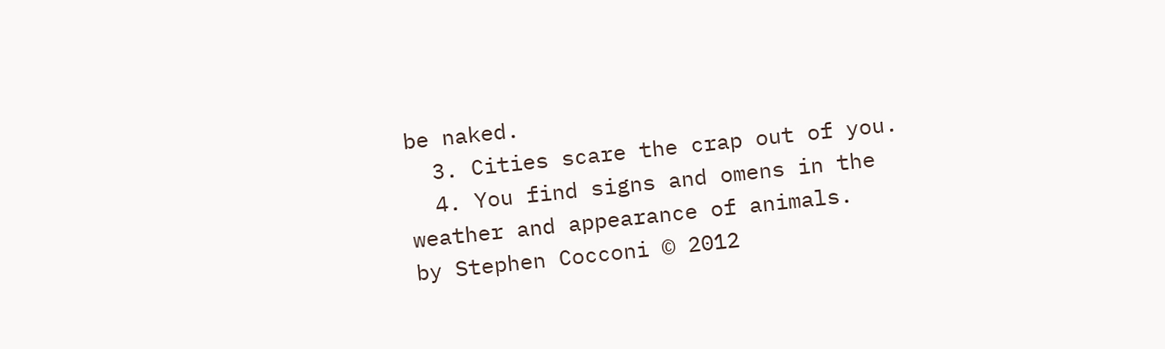be naked.
  3. Cities scare the crap out of you.
  4. You find signs and omens in the weather and appearance of animals.
by Stephen Cocconi © 2012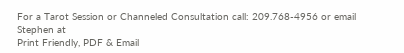For a Tarot Session or Channeled Consultation call: 209.768-4956 or email Stephen at
Print Friendly, PDF & Email